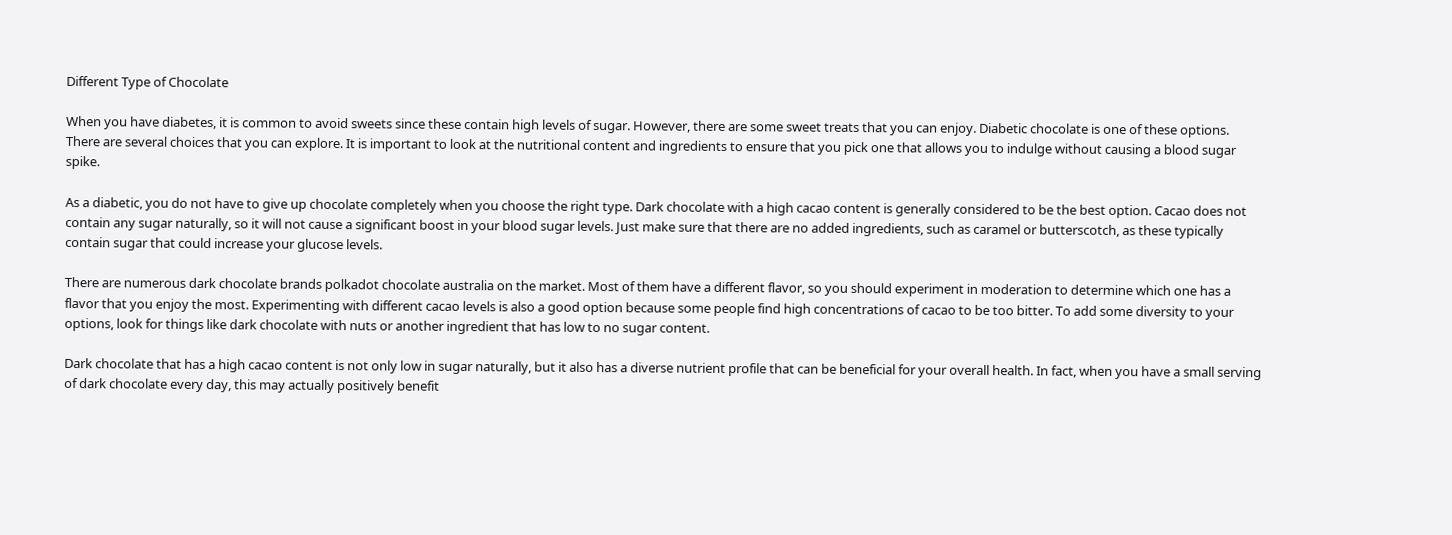Different Type of Chocolate

When you have diabetes, it is common to avoid sweets since these contain high levels of sugar. However, there are some sweet treats that you can enjoy. Diabetic chocolate is one of these options. There are several choices that you can explore. It is important to look at the nutritional content and ingredients to ensure that you pick one that allows you to indulge without causing a blood sugar spike.

As a diabetic, you do not have to give up chocolate completely when you choose the right type. Dark chocolate with a high cacao content is generally considered to be the best option. Cacao does not contain any sugar naturally, so it will not cause a significant boost in your blood sugar levels. Just make sure that there are no added ingredients, such as caramel or butterscotch, as these typically contain sugar that could increase your glucose levels.

There are numerous dark chocolate brands polkadot chocolate australia on the market. Most of them have a different flavor, so you should experiment in moderation to determine which one has a flavor that you enjoy the most. Experimenting with different cacao levels is also a good option because some people find high concentrations of cacao to be too bitter. To add some diversity to your options, look for things like dark chocolate with nuts or another ingredient that has low to no sugar content.

Dark chocolate that has a high cacao content is not only low in sugar naturally, but it also has a diverse nutrient profile that can be beneficial for your overall health. In fact, when you have a small serving of dark chocolate every day, this may actually positively benefit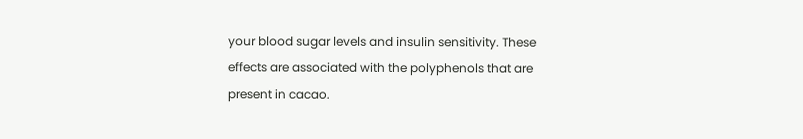your blood sugar levels and insulin sensitivity. These effects are associated with the polyphenols that are present in cacao.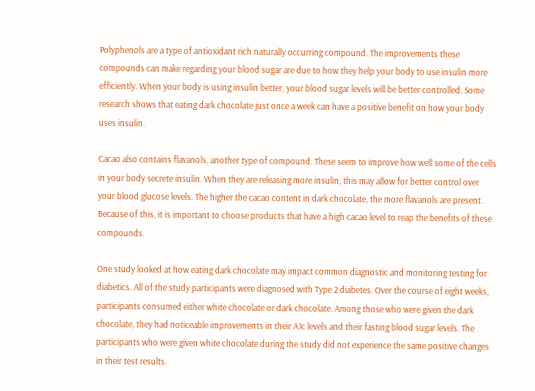Polyphenols are a type of antioxidant rich naturally occurring compound. The improvements these compounds can make regarding your blood sugar are due to how they help your body to use insulin more efficiently. When your body is using insulin better, your blood sugar levels will be better controlled. Some research shows that eating dark chocolate just once a week can have a positive benefit on how your body uses insulin.

Cacao also contains flavanols, another type of compound. These seem to improve how well some of the cells in your body secrete insulin. When they are releasing more insulin, this may allow for better control over your blood glucose levels. The higher the cacao content in dark chocolate, the more flavanols are present. Because of this, it is important to choose products that have a high cacao level to reap the benefits of these compounds.

One study looked at how eating dark chocolate may impact common diagnostic and monitoring testing for diabetics. All of the study participants were diagnosed with Type 2 diabetes. Over the course of eight weeks, participants consumed either white chocolate or dark chocolate. Among those who were given the dark chocolate, they had noticeable improvements in their A1c levels and their fasting blood sugar levels. The participants who were given white chocolate during the study did not experience the same positive changes in their test results.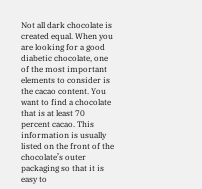Not all dark chocolate is created equal. When you are looking for a good diabetic chocolate, one of the most important elements to consider is the cacao content. You want to find a chocolate that is at least 70 percent cacao. This information is usually listed on the front of the chocolate’s outer packaging so that it is easy to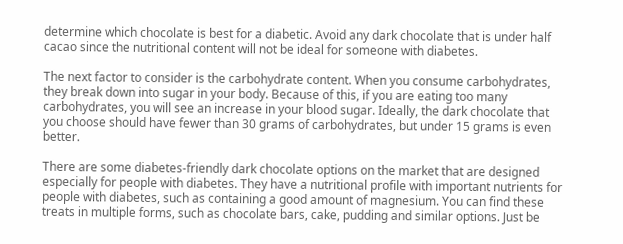determine which chocolate is best for a diabetic. Avoid any dark chocolate that is under half cacao since the nutritional content will not be ideal for someone with diabetes.

The next factor to consider is the carbohydrate content. When you consume carbohydrates, they break down into sugar in your body. Because of this, if you are eating too many carbohydrates, you will see an increase in your blood sugar. Ideally, the dark chocolate that you choose should have fewer than 30 grams of carbohydrates, but under 15 grams is even better.

There are some diabetes-friendly dark chocolate options on the market that are designed especially for people with diabetes. They have a nutritional profile with important nutrients for people with diabetes, such as containing a good amount of magnesium. You can find these treats in multiple forms, such as chocolate bars, cake, pudding and similar options. Just be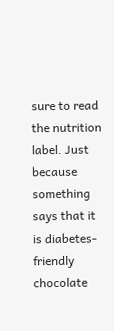sure to read the nutrition label. Just because something says that it is diabetes-friendly chocolate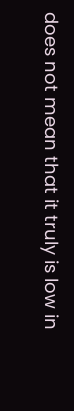does not mean that it truly is low in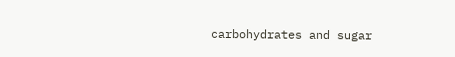carbohydrates and sugar